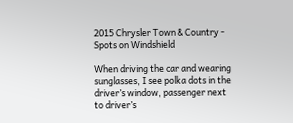2015 Chrysler Town & Country - Spots on Windshield

When driving the car and wearing sunglasses, I see polka dots in the driver’s window, passenger next to driver’s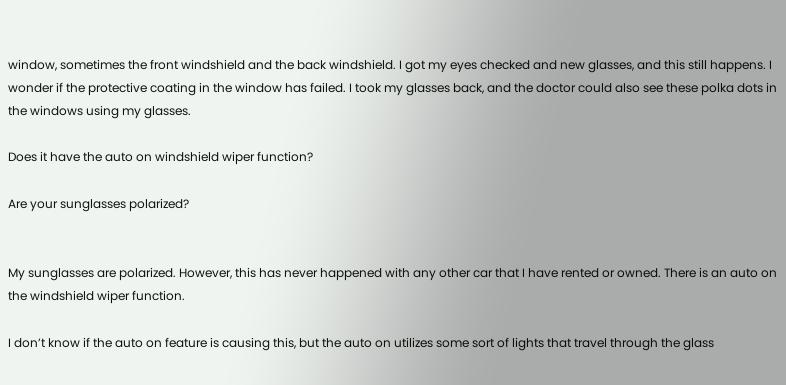window, sometimes the front windshield and the back windshield. I got my eyes checked and new glasses, and this still happens. I wonder if the protective coating in the window has failed. I took my glasses back, and the doctor could also see these polka dots in the windows using my glasses.

Does it have the auto on windshield wiper function?

Are your sunglasses polarized?


My sunglasses are polarized. However, this has never happened with any other car that I have rented or owned. There is an auto on the windshield wiper function.

I don’t know if the auto on feature is causing this, but the auto on utilizes some sort of lights that travel through the glass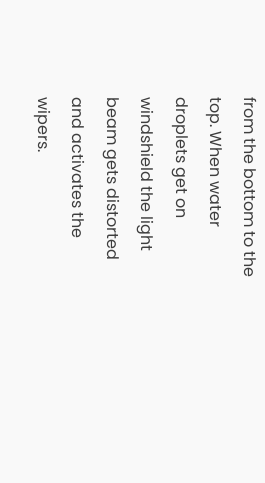from the bottom to the top. When water droplets get on windshield the light beam gets distorted and activates the wipers.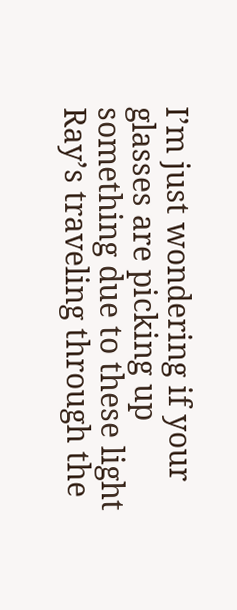I’m just wondering if your glasses are picking up something due to these light Ray’s traveling through the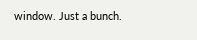window. Just a bunch.